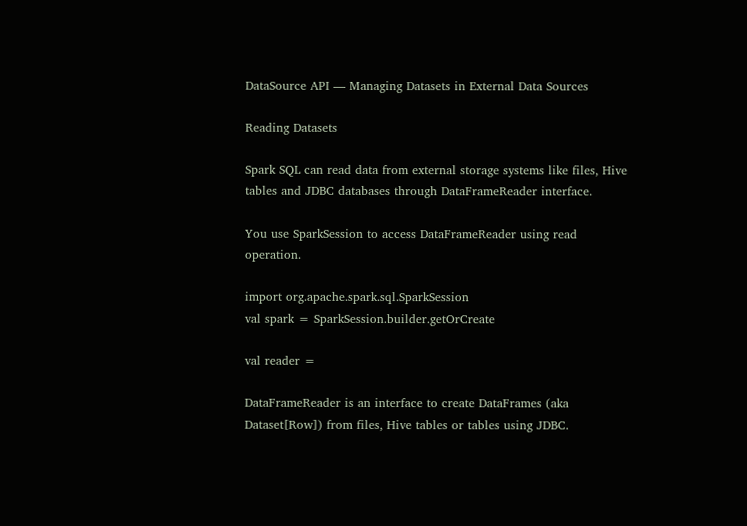DataSource API — Managing Datasets in External Data Sources

Reading Datasets

Spark SQL can read data from external storage systems like files, Hive tables and JDBC databases through DataFrameReader interface.

You use SparkSession to access DataFrameReader using read operation.

import org.apache.spark.sql.SparkSession
val spark = SparkSession.builder.getOrCreate

val reader =

DataFrameReader is an interface to create DataFrames (aka Dataset[Row]) from files, Hive tables or tables using JDBC.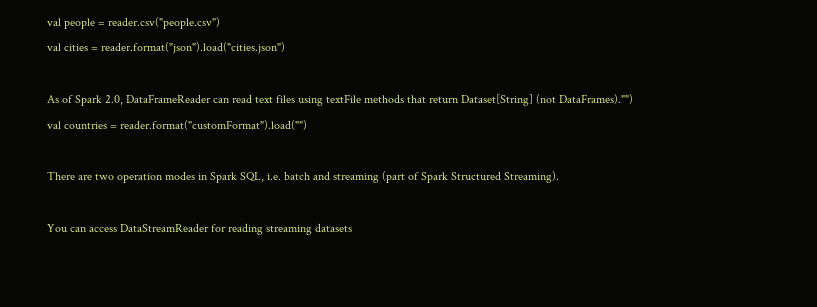val people = reader.csv("people.csv")
val cities = reader.format("json").load("cities.json")

As of Spark 2.0, DataFrameReader can read text files using textFile methods that return Dataset[String] (not DataFrames)."")
val countries = reader.format("customFormat").load("")

There are two operation modes in Spark SQL, i.e. batch and streaming (part of Spark Structured Streaming).

You can access DataStreamReader for reading streaming datasets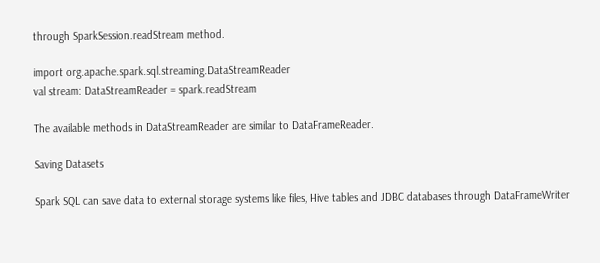through SparkSession.readStream method.

import org.apache.spark.sql.streaming.DataStreamReader
val stream: DataStreamReader = spark.readStream

The available methods in DataStreamReader are similar to DataFrameReader.

Saving Datasets

Spark SQL can save data to external storage systems like files, Hive tables and JDBC databases through DataFrameWriter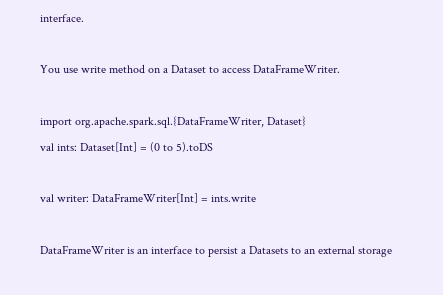interface.

You use write method on a Dataset to access DataFrameWriter.

import org.apache.spark.sql.{DataFrameWriter, Dataset}
val ints: Dataset[Int] = (0 to 5).toDS

val writer: DataFrameWriter[Int] = ints.write

DataFrameWriter is an interface to persist a Datasets to an external storage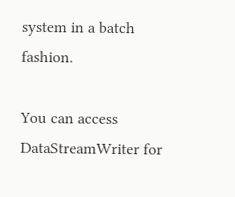system in a batch fashion.

You can access DataStreamWriter for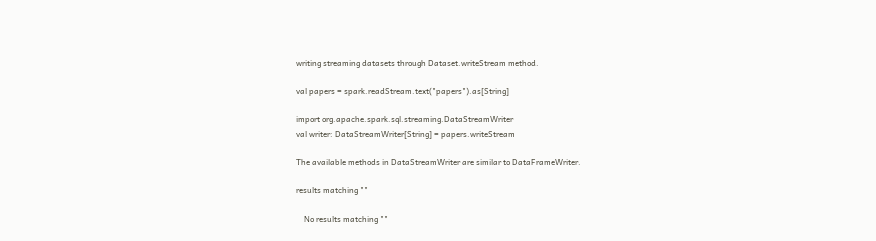writing streaming datasets through Dataset.writeStream method.

val papers = spark.readStream.text("papers").as[String]

import org.apache.spark.sql.streaming.DataStreamWriter
val writer: DataStreamWriter[String] = papers.writeStream

The available methods in DataStreamWriter are similar to DataFrameWriter.

results matching ""

    No results matching ""